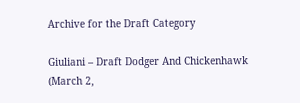Archive for the Draft Category

Giuliani – Draft Dodger And Chickenhawk (March 2,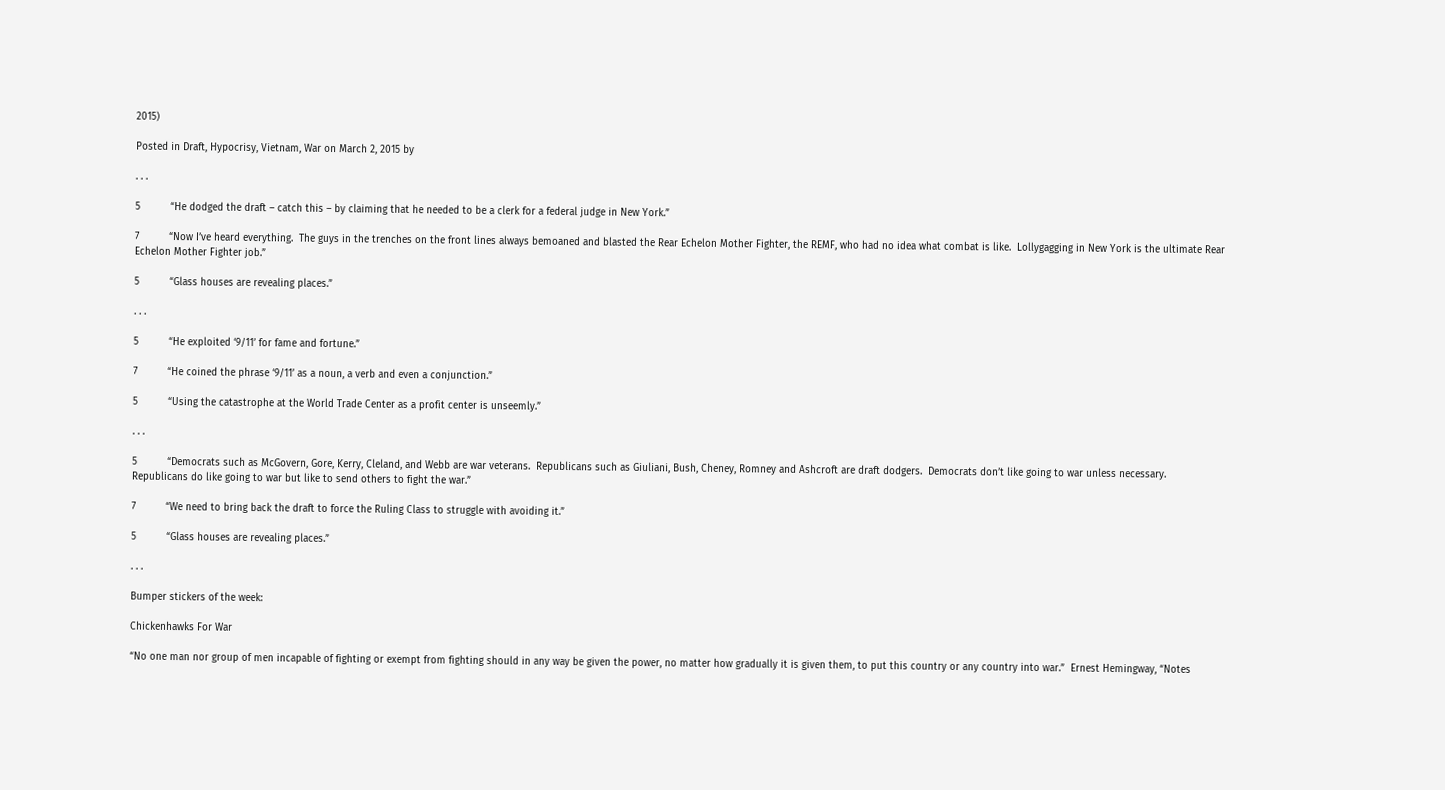2015)

Posted in Draft, Hypocrisy, Vietnam, War on March 2, 2015 by

. . .

5          “He dodged the draft – catch this – by claiming that he needed to be a clerk for a federal judge in New York.”

7          “Now I’ve heard everything.  The guys in the trenches on the front lines always bemoaned and blasted the Rear Echelon Mother Fighter, the REMF, who had no idea what combat is like.  Lollygagging in New York is the ultimate Rear Echelon Mother Fighter job.”

5          “Glass houses are revealing places.”

. . .

5          “He exploited ‘9/11’ for fame and fortune.”

7          “He coined the phrase ‘9/11’ as a noun, a verb and even a conjunction.”

5          “Using the catastrophe at the World Trade Center as a profit center is unseemly.”

. . .

5          “Democrats such as McGovern, Gore, Kerry, Cleland, and Webb are war veterans.  Republicans such as Giuliani, Bush, Cheney, Romney and Ashcroft are draft dodgers.  Democrats don’t like going to war unless necessary.  Republicans do like going to war but like to send others to fight the war.”

7          “We need to bring back the draft to force the Ruling Class to struggle with avoiding it.”

5          “Glass houses are revealing places.”

. . .

Bumper stickers of the week:

Chickenhawks For War

“No one man nor group of men incapable of fighting or exempt from fighting should in any way be given the power, no matter how gradually it is given them, to put this country or any country into war.”  Ernest Hemingway, “Notes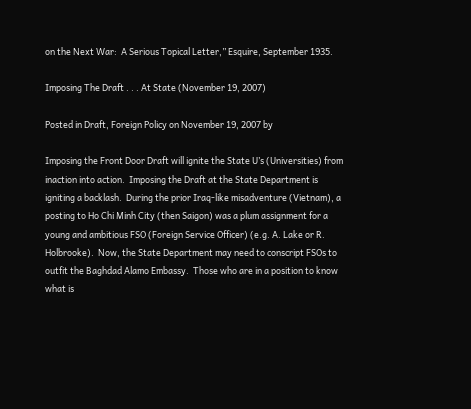on the Next War:  A Serious Topical Letter,” Esquire, September 1935.

Imposing The Draft . . . At State (November 19, 2007)

Posted in Draft, Foreign Policy on November 19, 2007 by

Imposing the Front Door Draft will ignite the State U’s (Universities) from inaction into action.  Imposing the Draft at the State Department is igniting a backlash.  During the prior Iraq-like misadventure (Vietnam), a posting to Ho Chi Minh City (then Saigon) was a plum assignment for a young and ambitious FSO (Foreign Service Officer) (e.g. A. Lake or R. Holbrooke).  Now, the State Department may need to conscript FSOs to outfit the Baghdad Alamo Embassy.  Those who are in a position to know what is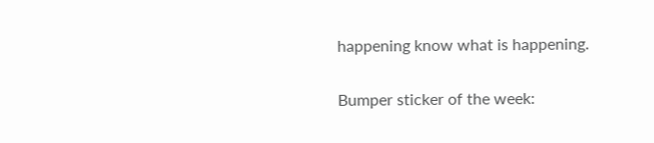happening know what is happening.

Bumper sticker of the week: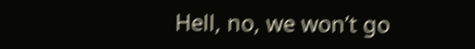Hell, no, we won’t go